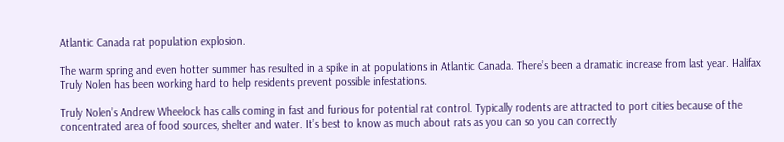Atlantic Canada rat population explosion.

The warm spring and even hotter summer has resulted in a spike in at populations in Atlantic Canada. There’s been a dramatic increase from last year. Halifax Truly Nolen has been working hard to help residents prevent possible infestations.

Truly Nolen’s Andrew Wheelock has calls coming in fast and furious for potential rat control. Typically rodents are attracted to port cities because of the concentrated area of food sources, shelter and water. It’s best to know as much about rats as you can so you can correctly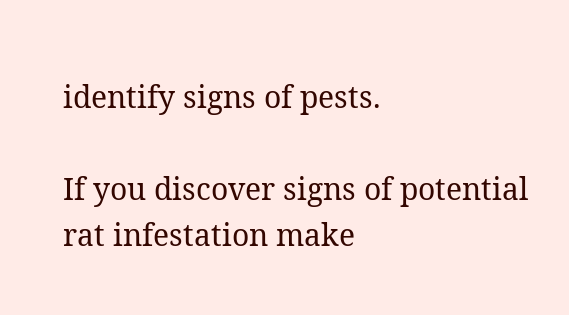identify signs of pests.

If you discover signs of potential rat infestation make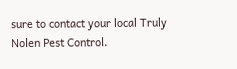sure to contact your local Truly Nolen Pest Control.